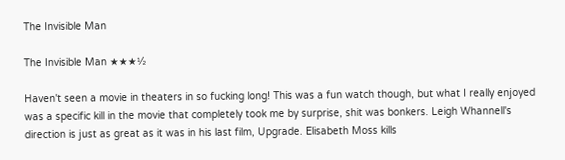The Invisible Man

The Invisible Man ★★★½

Haven't seen a movie in theaters in so fucking long! This was a fun watch though, but what I really enjoyed was a specific kill in the movie that completely took me by surprise, shit was bonkers. Leigh Whannell's direction is just as great as it was in his last film, Upgrade. Elisabeth Moss kills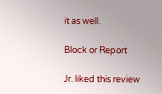it as well.

Block or Report

Jr. liked this review